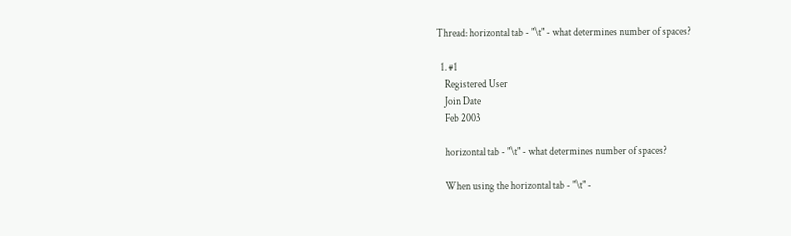Thread: horizontal tab - "\t" - what determines number of spaces?

  1. #1
    Registered User
    Join Date
    Feb 2003

    horizontal tab - "\t" - what determines number of spaces?

    When using the horizontal tab - "\t" -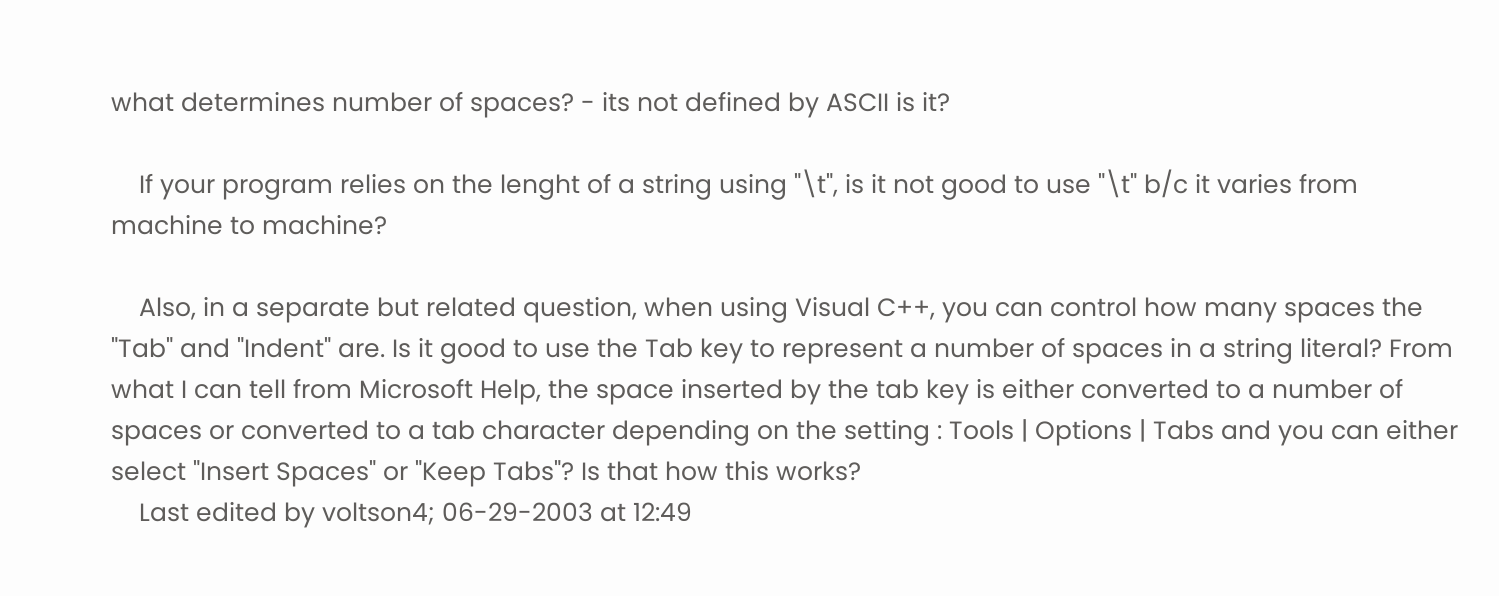what determines number of spaces? - its not defined by ASCII is it?

    If your program relies on the lenght of a string using "\t", is it not good to use "\t" b/c it varies from machine to machine?

    Also, in a separate but related question, when using Visual C++, you can control how many spaces the "Tab" and "Indent" are. Is it good to use the Tab key to represent a number of spaces in a string literal? From what I can tell from Microsoft Help, the space inserted by the tab key is either converted to a number of spaces or converted to a tab character depending on the setting : Tools | Options | Tabs and you can either select "Insert Spaces" or "Keep Tabs"? Is that how this works?
    Last edited by voltson4; 06-29-2003 at 12:49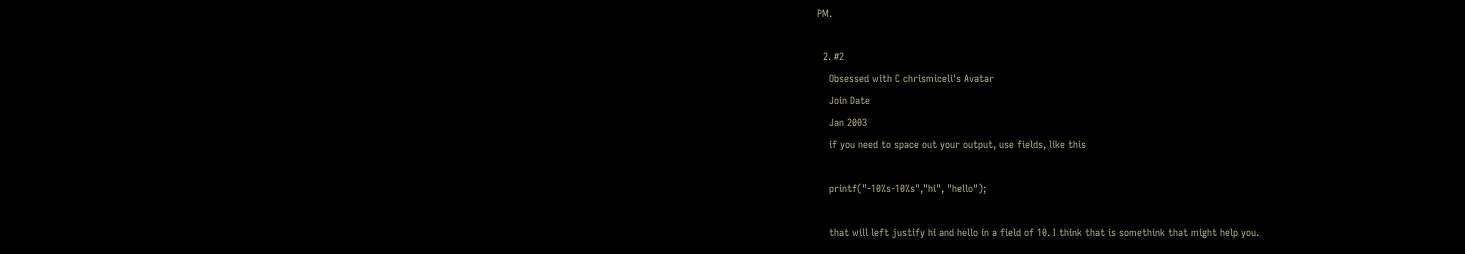PM.

  2. #2
    Obsessed with C chrismiceli's Avatar
    Join Date
    Jan 2003
    if you need to space out your output, use fields, like this

    printf("-10%s-10%s","hi", "hello");

    that will left justify hi and hello in a field of 10. I think that is somethink that might help you.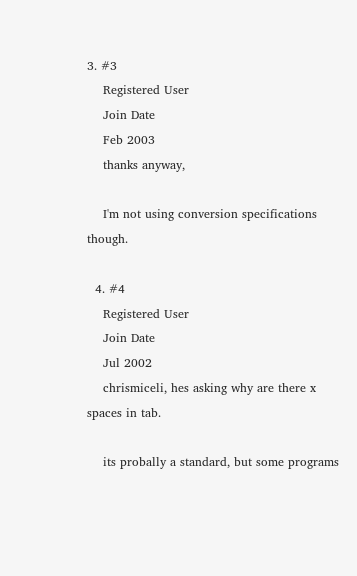3. #3
    Registered User
    Join Date
    Feb 2003
    thanks anyway,

    I'm not using conversion specifications though.

  4. #4
    Registered User
    Join Date
    Jul 2002
    chrismiceli, hes asking why are there x spaces in tab.

    its probally a standard, but some programs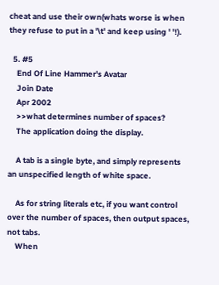cheat and use their own(whats worse is when they refuse to put in a '\t' and keep using ' '!).

  5. #5
    End Of Line Hammer's Avatar
    Join Date
    Apr 2002
    >>what determines number of spaces?
    The application doing the display.

    A tab is a single byte, and simply represents an unspecified length of white space.

    As for string literals etc, if you want control over the number of spaces, then output spaces, not tabs.
    When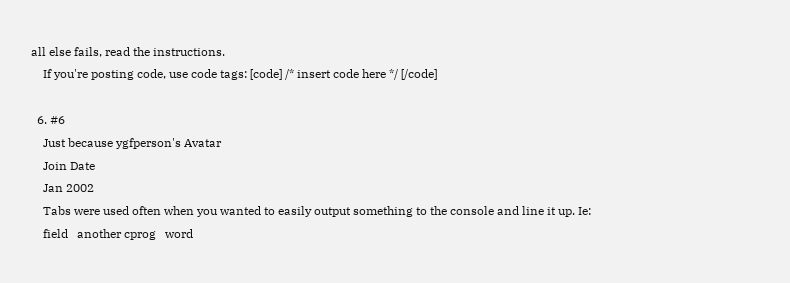all else fails, read the instructions.
    If you're posting code, use code tags: [code] /* insert code here */ [/code]

  6. #6
    Just because ygfperson's Avatar
    Join Date
    Jan 2002
    Tabs were used often when you wanted to easily output something to the console and line it up. Ie:
    field   another cprog   word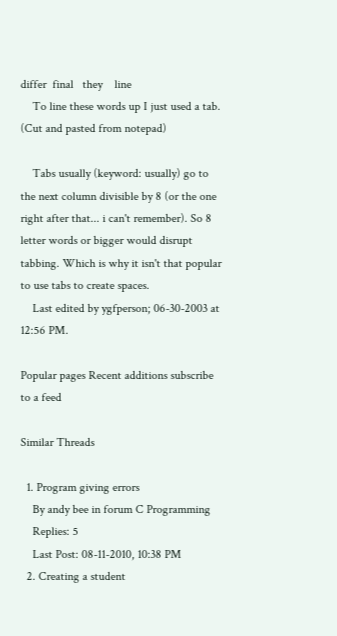differ  final   they    line
    To line these words up I just used a tab. (Cut and pasted from notepad)

    Tabs usually (keyword: usually) go to the next column divisible by 8 (or the one right after that... i can't remember). So 8 letter words or bigger would disrupt tabbing. Which is why it isn't that popular to use tabs to create spaces.
    Last edited by ygfperson; 06-30-2003 at 12:56 PM.

Popular pages Recent additions subscribe to a feed

Similar Threads

  1. Program giving errors
    By andy bee in forum C Programming
    Replies: 5
    Last Post: 08-11-2010, 10:38 PM
  2. Creating a student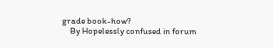grade book-how?
    By Hopelessly confused in forum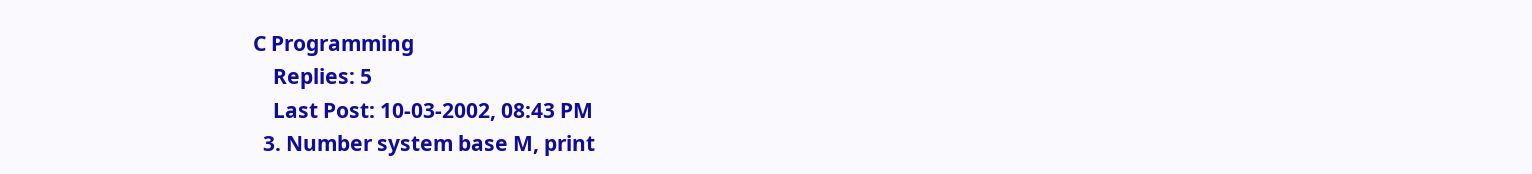C Programming
    Replies: 5
    Last Post: 10-03-2002, 08:43 PM
  3. Number system base M, print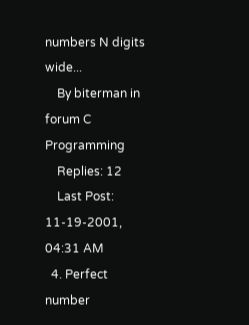numbers N digits wide...
    By biterman in forum C Programming
    Replies: 12
    Last Post: 11-19-2001, 04:31 AM
  4. Perfect number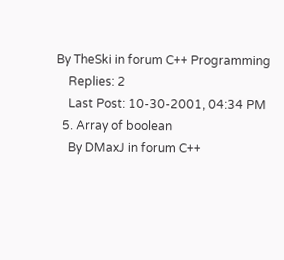By TheSki in forum C++ Programming
    Replies: 2
    Last Post: 10-30-2001, 04:34 PM
  5. Array of boolean
    By DMaxJ in forum C++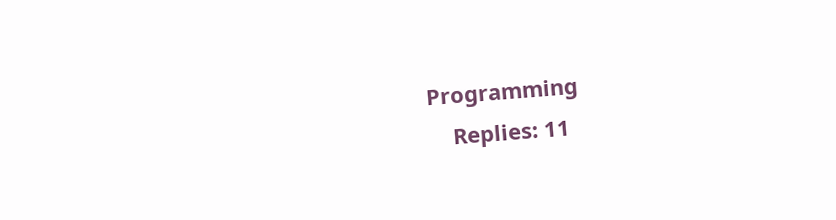Programming
    Replies: 11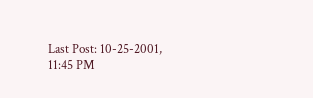Last Post: 10-25-2001, 11:45 PM